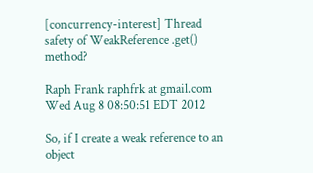[concurrency-interest] Thread safety of WeakReference .get() method?

Raph Frank raphfrk at gmail.com
Wed Aug 8 08:50:51 EDT 2012

So, if I create a weak reference to an object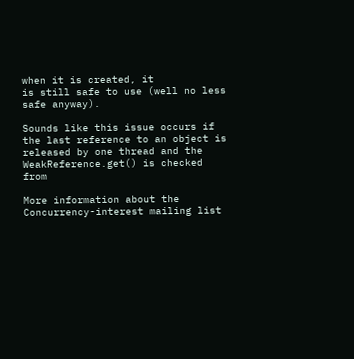when it is created, it
is still safe to use (well no less safe anyway).

Sounds like this issue occurs if the last reference to an object is
released by one thread and the WeakReference.get() is checked from

More information about the Concurrency-interest mailing list